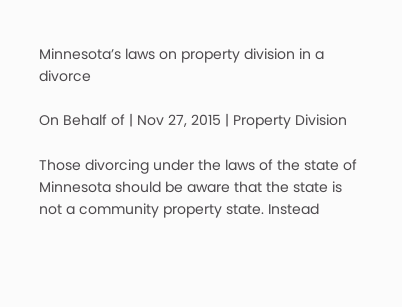Minnesota’s laws on property division in a divorce

On Behalf of | Nov 27, 2015 | Property Division

Those divorcing under the laws of the state of Minnesota should be aware that the state is not a community property state. Instead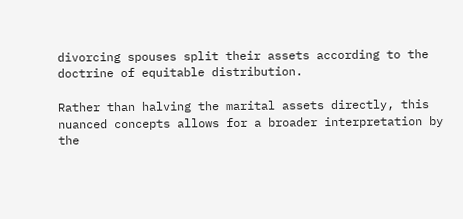divorcing spouses split their assets according to the doctrine of equitable distribution.

Rather than halving the marital assets directly, this nuanced concepts allows for a broader interpretation by the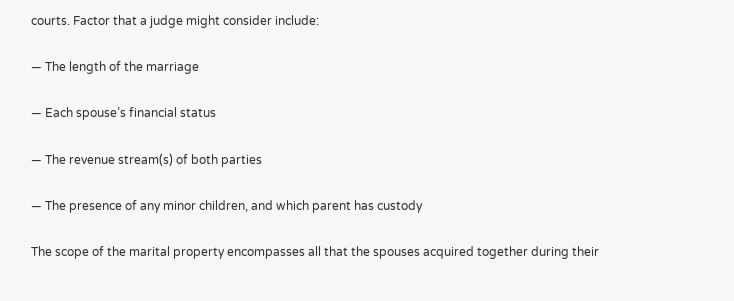courts. Factor that a judge might consider include:

— The length of the marriage

— Each spouse’s financial status

— The revenue stream(s) of both parties

— The presence of any minor children, and which parent has custody

The scope of the marital property encompasses all that the spouses acquired together during their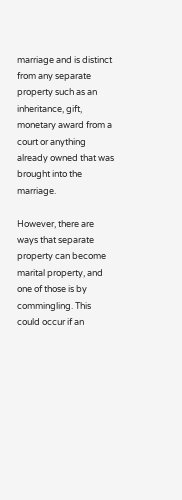marriage and is distinct from any separate property such as an inheritance, gift, monetary award from a court or anything already owned that was brought into the marriage.

However, there are ways that separate property can become marital property, and one of those is by commingling. This could occur if an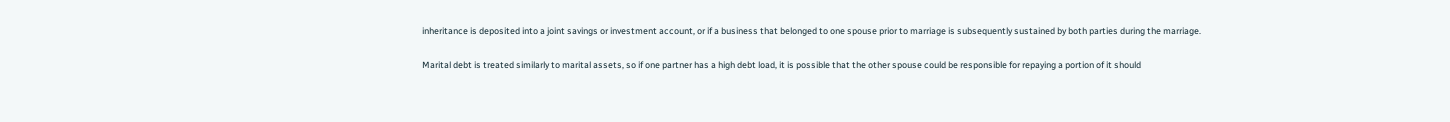inheritance is deposited into a joint savings or investment account, or if a business that belonged to one spouse prior to marriage is subsequently sustained by both parties during the marriage.

Marital debt is treated similarly to marital assets, so if one partner has a high debt load, it is possible that the other spouse could be responsible for repaying a portion of it should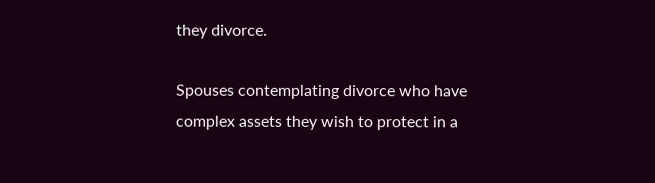they divorce.

Spouses contemplating divorce who have complex assets they wish to protect in a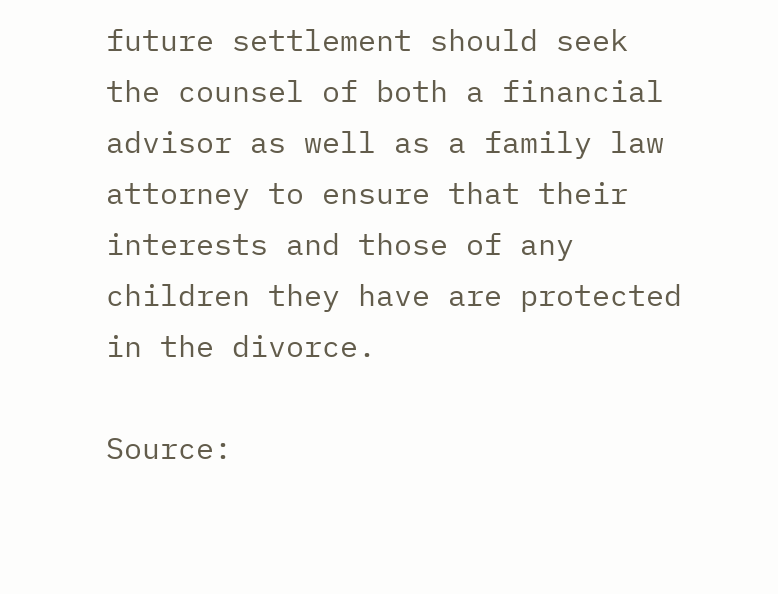future settlement should seek the counsel of both a financial advisor as well as a family law attorney to ensure that their interests and those of any children they have are protected in the divorce.

Source: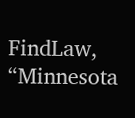FindLaw, “Minnesota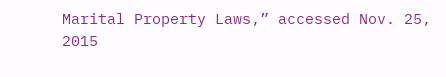Marital Property Laws,” accessed Nov. 25, 2015